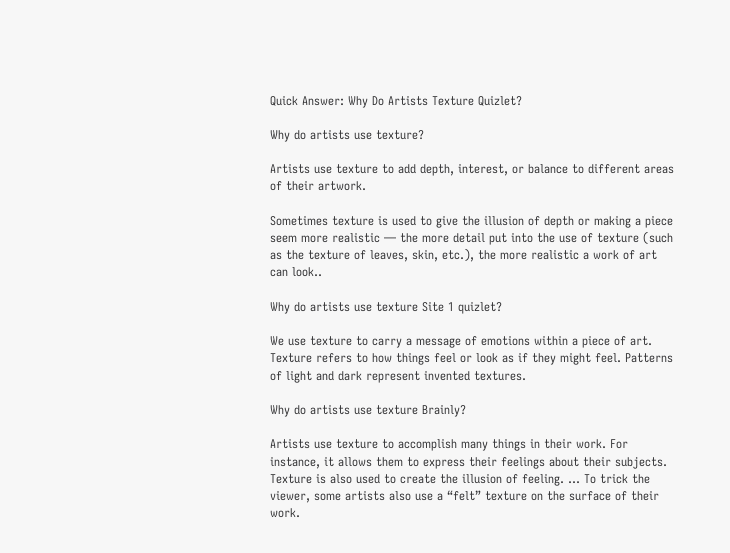Quick Answer: Why Do Artists Texture Quizlet?

Why do artists use texture?

Artists use texture to add depth, interest, or balance to different areas of their artwork.

Sometimes texture is used to give the illusion of depth or making a piece seem more realistic — the more detail put into the use of texture (such as the texture of leaves, skin, etc.), the more realistic a work of art can look..

Why do artists use texture Site 1 quizlet?

We use texture to carry a message of emotions within a piece of art. Texture refers to how things feel or look as if they might feel. Patterns of light and dark represent invented textures.

Why do artists use texture Brainly?

Artists use texture to accomplish many things in their work. For instance, it allows them to express their feelings about their subjects. Texture is also used to create the illusion of feeling. … To trick the viewer, some artists also use a “felt” texture on the surface of their work.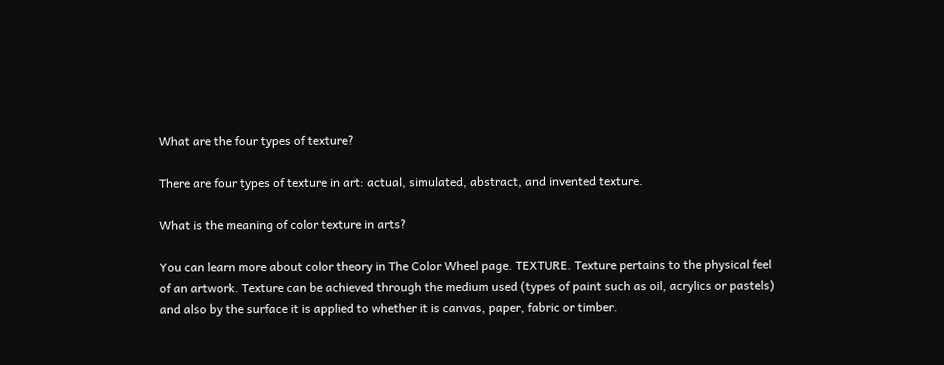What are the four types of texture?

There are four types of texture in art: actual, simulated, abstract, and invented texture.

What is the meaning of color texture in arts?

You can learn more about color theory in The Color Wheel page. TEXTURE. Texture pertains to the physical feel of an artwork. Texture can be achieved through the medium used (types of paint such as oil, acrylics or pastels) and also by the surface it is applied to whether it is canvas, paper, fabric or timber.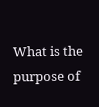What is the purpose of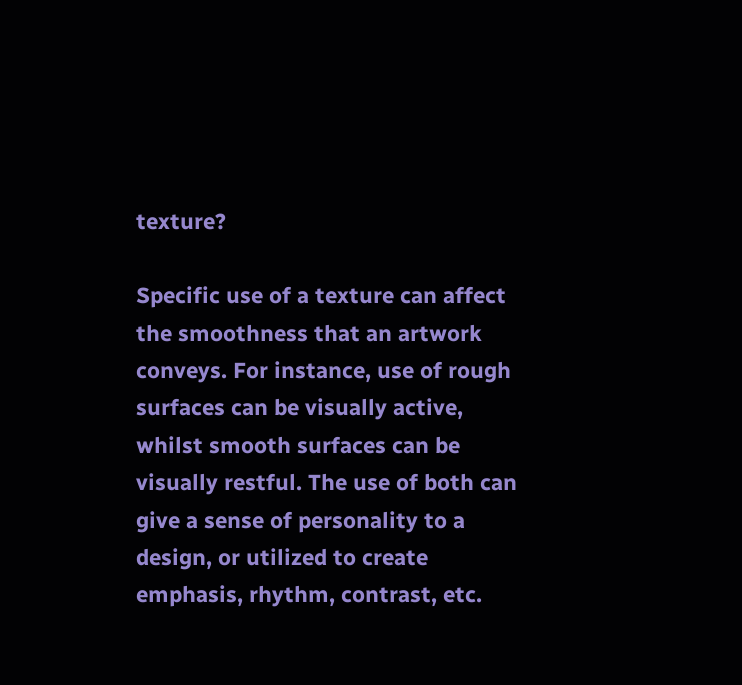texture?

Specific use of a texture can affect the smoothness that an artwork conveys. For instance, use of rough surfaces can be visually active, whilst smooth surfaces can be visually restful. The use of both can give a sense of personality to a design, or utilized to create emphasis, rhythm, contrast, etc.